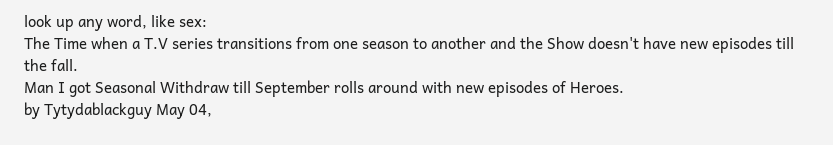look up any word, like sex:
The Time when a T.V series transitions from one season to another and the Show doesn't have new episodes till the fall.
Man I got Seasonal Withdraw till September rolls around with new episodes of Heroes.
by Tytydablackguy May 04,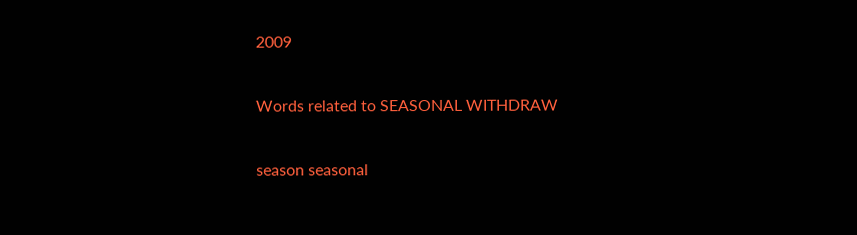2009

Words related to SEASONAL WITHDRAW

season seasonal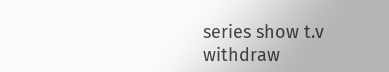series show t.v withdraw